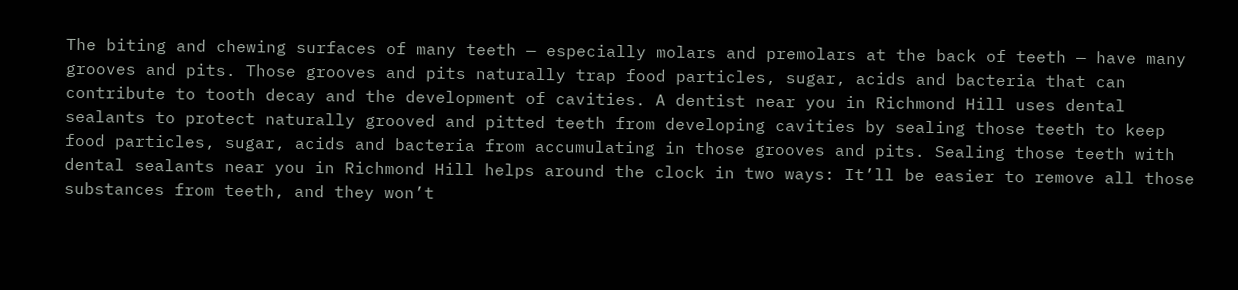The biting and chewing surfaces of many teeth — especially molars and premolars at the back of teeth — have many grooves and pits. Those grooves and pits naturally trap food particles, sugar, acids and bacteria that can contribute to tooth decay and the development of cavities. A dentist near you in Richmond Hill uses dental sealants to protect naturally grooved and pitted teeth from developing cavities by sealing those teeth to keep food particles, sugar, acids and bacteria from accumulating in those grooves and pits. Sealing those teeth with dental sealants near you in Richmond Hill helps around the clock in two ways: It’ll be easier to remove all those substances from teeth, and they won’t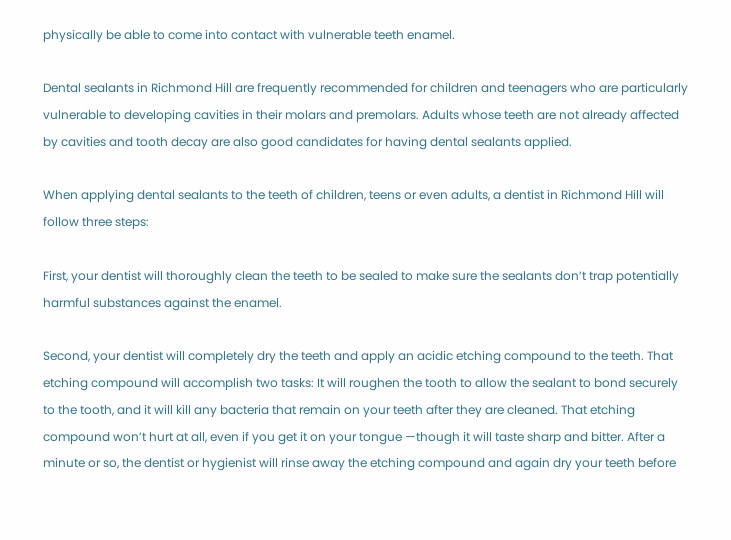physically be able to come into contact with vulnerable teeth enamel.

Dental sealants in Richmond Hill are frequently recommended for children and teenagers who are particularly vulnerable to developing cavities in their molars and premolars. Adults whose teeth are not already affected by cavities and tooth decay are also good candidates for having dental sealants applied.

When applying dental sealants to the teeth of children, teens or even adults, a dentist in Richmond Hill will follow three steps:

First, your dentist will thoroughly clean the teeth to be sealed to make sure the sealants don’t trap potentially harmful substances against the enamel.

Second, your dentist will completely dry the teeth and apply an acidic etching compound to the teeth. That etching compound will accomplish two tasks: It will roughen the tooth to allow the sealant to bond securely to the tooth, and it will kill any bacteria that remain on your teeth after they are cleaned. That etching compound won’t hurt at all, even if you get it on your tongue —though it will taste sharp and bitter. After a minute or so, the dentist or hygienist will rinse away the etching compound and again dry your teeth before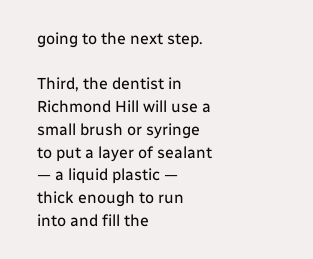going to the next step.

Third, the dentist in Richmond Hill will use a small brush or syringe to put a layer of sealant — a liquid plastic — thick enough to run into and fill the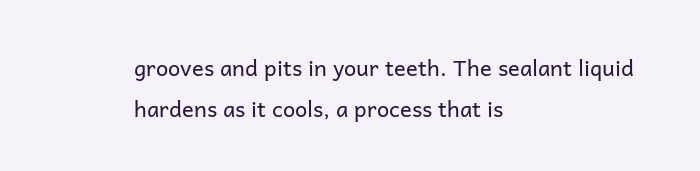grooves and pits in your teeth. The sealant liquid hardens as it cools, a process that is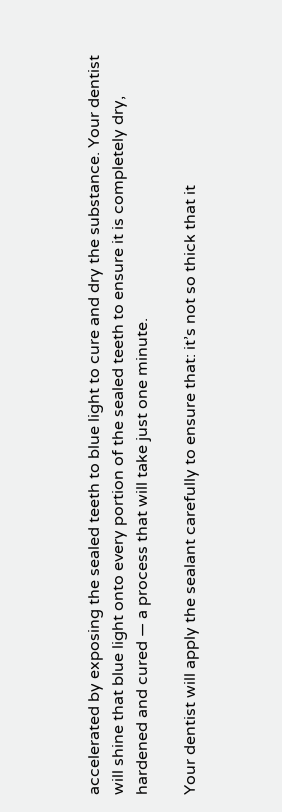accelerated by exposing the sealed teeth to blue light to cure and dry the substance. Your dentist will shine that blue light onto every portion of the sealed teeth to ensure it is completely dry, hardened and cured — a process that will take just one minute.

Your dentist will apply the sealant carefully to ensure that: it’s not so thick that it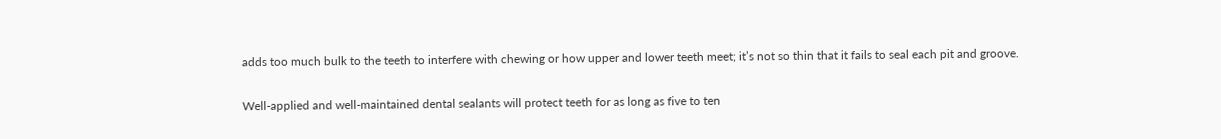adds too much bulk to the teeth to interfere with chewing or how upper and lower teeth meet; it’s not so thin that it fails to seal each pit and groove.

Well-applied and well-maintained dental sealants will protect teeth for as long as five to ten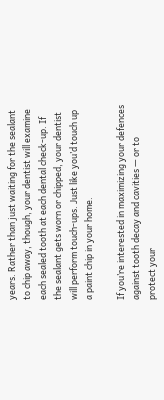years. Rather than just waiting for the sealant to chip away, though, your dentist will examine each sealed tooth at each dental check-up. If the sealant gets worn or chipped, your dentist will perform touch-ups. Just like you’d touch up a paint chip in your home.

If you’re interested in maximizing your defences against tooth decay and cavities — or to protect your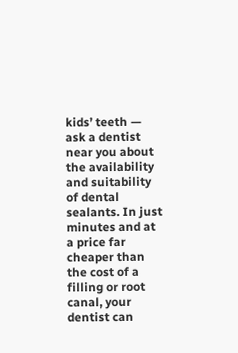kids’ teeth — ask a dentist near you about the availability and suitability of dental sealants. In just minutes and at a price far cheaper than the cost of a filling or root canal, your dentist can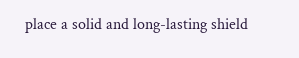place a solid and long-lasting shield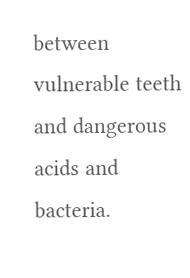between vulnerable teeth and dangerous acids and bacteria.